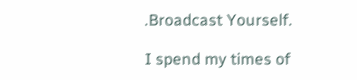.Broadcast Yourself.

I spend my times of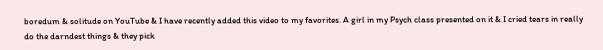boredum & solitude on YouTube & I have recently added this video to my favorites. A girl in my Psych class presented on it & I cried tears in really do the darndest things & they pick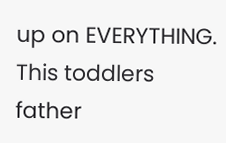up on EVERYTHING. This toddlers father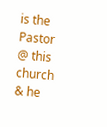is the Pastor @ this church & he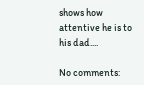shows how attentive he is to his dad....

No comments: